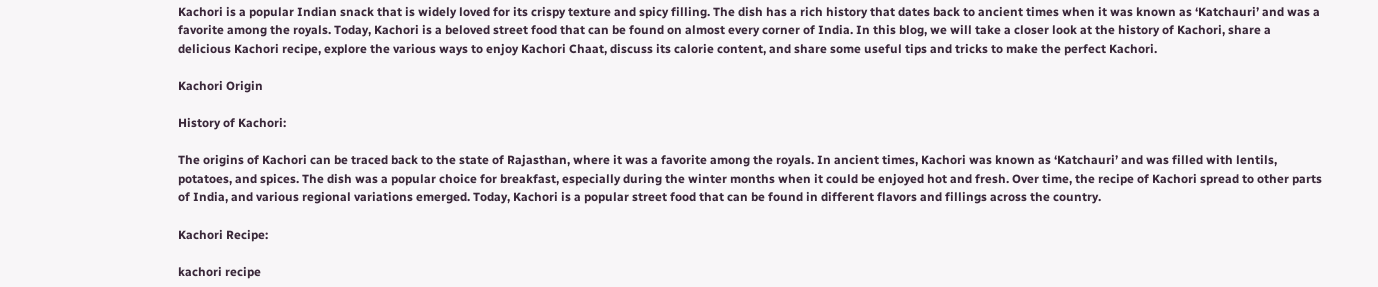Kachori is a popular Indian snack that is widely loved for its crispy texture and spicy filling. The dish has a rich history that dates back to ancient times when it was known as ‘Katchauri’ and was a favorite among the royals. Today, Kachori is a beloved street food that can be found on almost every corner of India. In this blog, we will take a closer look at the history of Kachori, share a delicious Kachori recipe, explore the various ways to enjoy Kachori Chaat, discuss its calorie content, and share some useful tips and tricks to make the perfect Kachori.

Kachori Origin

History of Kachori:

The origins of Kachori can be traced back to the state of Rajasthan, where it was a favorite among the royals. In ancient times, Kachori was known as ‘Katchauri’ and was filled with lentils, potatoes, and spices. The dish was a popular choice for breakfast, especially during the winter months when it could be enjoyed hot and fresh. Over time, the recipe of Kachori spread to other parts of India, and various regional variations emerged. Today, Kachori is a popular street food that can be found in different flavors and fillings across the country.

Kachori Recipe:

kachori recipe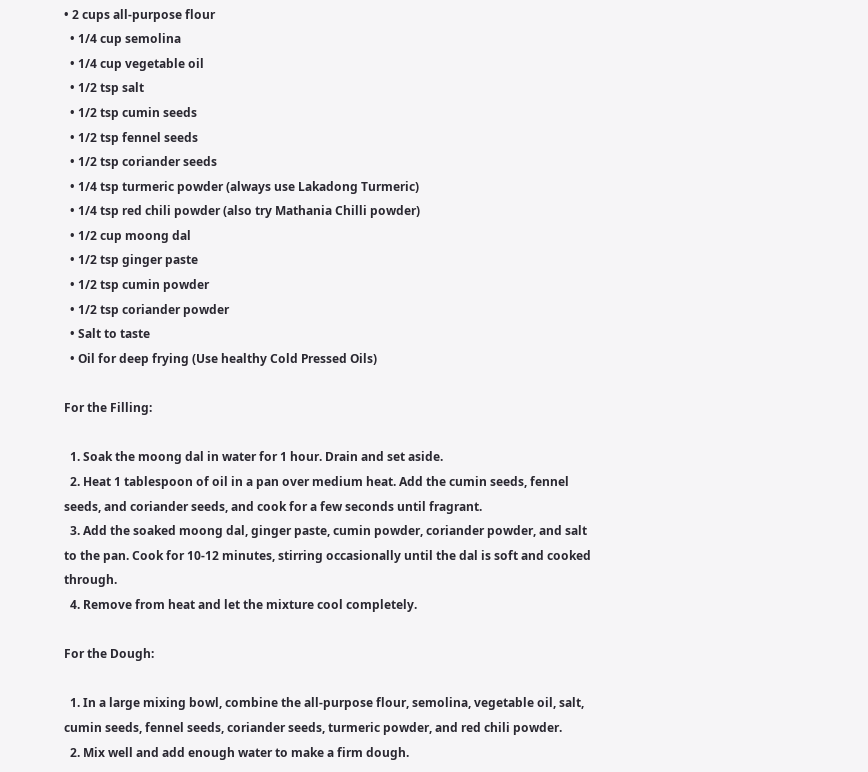• 2 cups all-purpose flour
  • 1/4 cup semolina
  • 1/4 cup vegetable oil
  • 1/2 tsp salt
  • 1/2 tsp cumin seeds
  • 1/2 tsp fennel seeds
  • 1/2 tsp coriander seeds
  • 1/4 tsp turmeric powder (always use Lakadong Turmeric)
  • 1/4 tsp red chili powder (also try Mathania Chilli powder)
  • 1/2 cup moong dal
  • 1/2 tsp ginger paste
  • 1/2 tsp cumin powder
  • 1/2 tsp coriander powder
  • Salt to taste
  • Oil for deep frying (Use healthy Cold Pressed Oils)

For the Filling:

  1. Soak the moong dal in water for 1 hour. Drain and set aside.
  2. Heat 1 tablespoon of oil in a pan over medium heat. Add the cumin seeds, fennel seeds, and coriander seeds, and cook for a few seconds until fragrant.
  3. Add the soaked moong dal, ginger paste, cumin powder, coriander powder, and salt to the pan. Cook for 10-12 minutes, stirring occasionally until the dal is soft and cooked through.
  4. Remove from heat and let the mixture cool completely.

For the Dough:

  1. In a large mixing bowl, combine the all-purpose flour, semolina, vegetable oil, salt, cumin seeds, fennel seeds, coriander seeds, turmeric powder, and red chili powder.
  2. Mix well and add enough water to make a firm dough.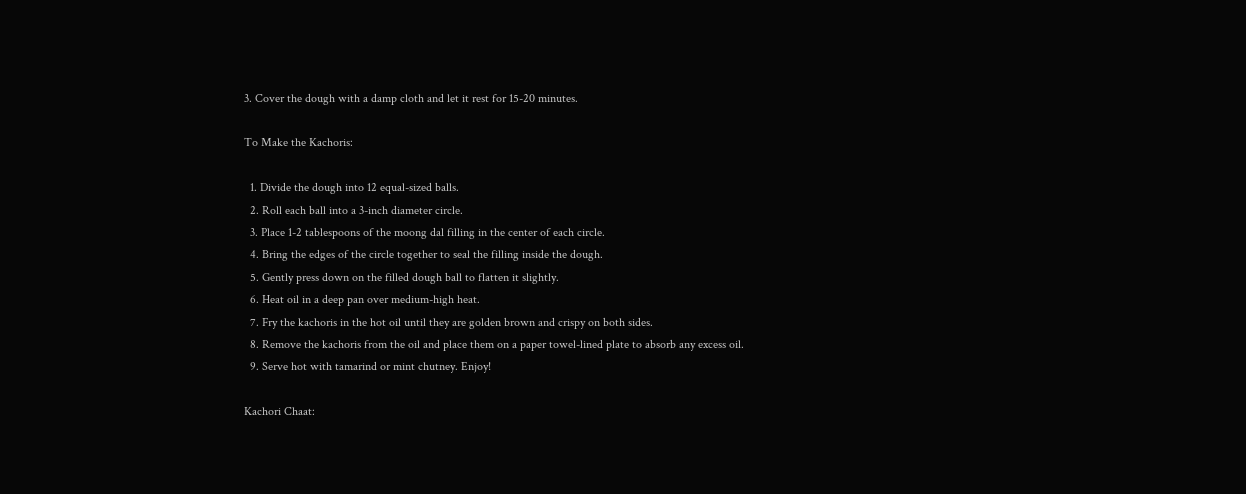3. Cover the dough with a damp cloth and let it rest for 15-20 minutes.

To Make the Kachoris:

  1. Divide the dough into 12 equal-sized balls.
  2. Roll each ball into a 3-inch diameter circle.
  3. Place 1-2 tablespoons of the moong dal filling in the center of each circle.
  4. Bring the edges of the circle together to seal the filling inside the dough.
  5. Gently press down on the filled dough ball to flatten it slightly.
  6. Heat oil in a deep pan over medium-high heat.
  7. Fry the kachoris in the hot oil until they are golden brown and crispy on both sides.
  8. Remove the kachoris from the oil and place them on a paper towel-lined plate to absorb any excess oil.
  9. Serve hot with tamarind or mint chutney. Enjoy!

Kachori Chaat: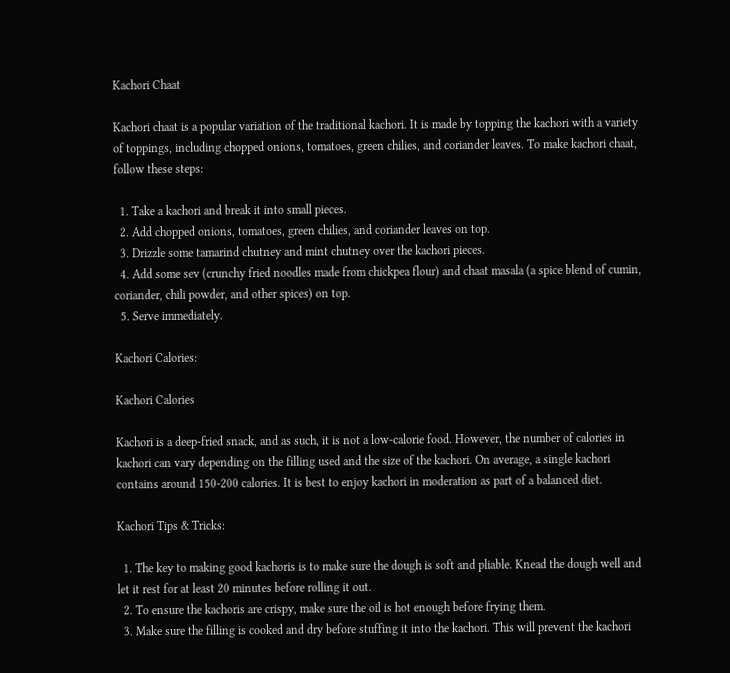Kachori Chaat

Kachori chaat is a popular variation of the traditional kachori. It is made by topping the kachori with a variety of toppings, including chopped onions, tomatoes, green chilies, and coriander leaves. To make kachori chaat, follow these steps:

  1. Take a kachori and break it into small pieces.
  2. Add chopped onions, tomatoes, green chilies, and coriander leaves on top.
  3. Drizzle some tamarind chutney and mint chutney over the kachori pieces.
  4. Add some sev (crunchy fried noodles made from chickpea flour) and chaat masala (a spice blend of cumin, coriander, chili powder, and other spices) on top.
  5. Serve immediately.

Kachori Calories:

Kachori Calories

Kachori is a deep-fried snack, and as such, it is not a low-calorie food. However, the number of calories in kachori can vary depending on the filling used and the size of the kachori. On average, a single kachori contains around 150-200 calories. It is best to enjoy kachori in moderation as part of a balanced diet.

Kachori Tips & Tricks:

  1. The key to making good kachoris is to make sure the dough is soft and pliable. Knead the dough well and let it rest for at least 20 minutes before rolling it out.
  2. To ensure the kachoris are crispy, make sure the oil is hot enough before frying them.
  3. Make sure the filling is cooked and dry before stuffing it into the kachori. This will prevent the kachori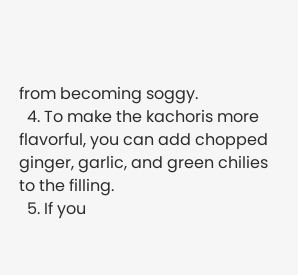from becoming soggy.
  4. To make the kachoris more flavorful, you can add chopped ginger, garlic, and green chilies to the filling.
  5. If you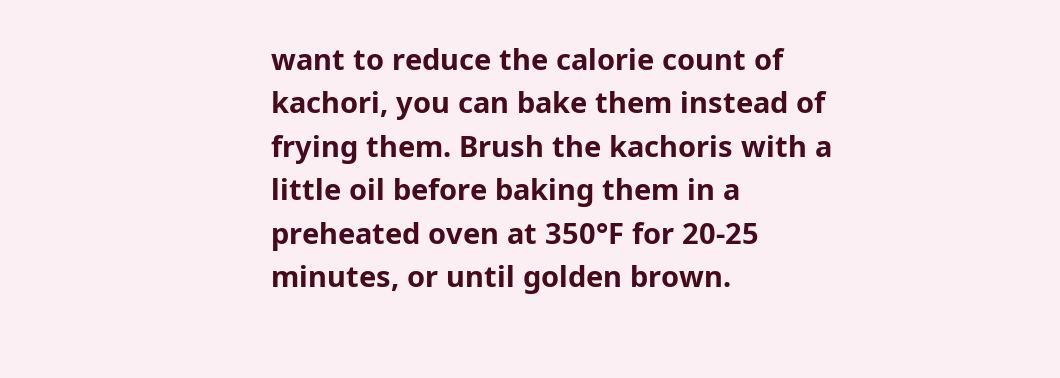want to reduce the calorie count of kachori, you can bake them instead of frying them. Brush the kachoris with a little oil before baking them in a preheated oven at 350°F for 20-25 minutes, or until golden brown.